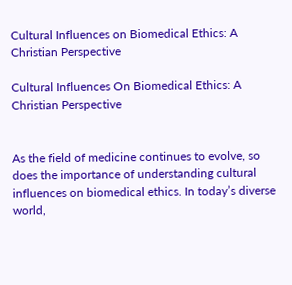Cultural Influences on Biomedical Ethics: A Christian Perspective

Cultural Influences On Biomedical Ethics: A Christian Perspective


As the field of medicine continues to evolve, so does the importance of understanding cultural influences on biomedical ethics. In today’s diverse world,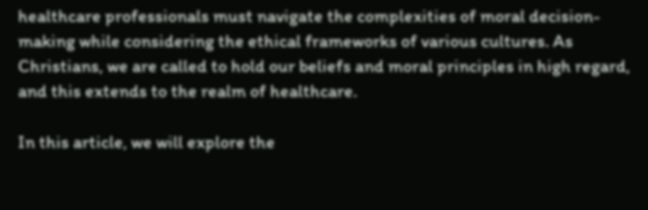healthcare professionals must navigate the complexities of moral decision-making while considering the ethical frameworks of various cultures. As Christians, we are called to hold our beliefs and moral principles in high regard, and this extends to the realm of healthcare.

In this article, we will explore the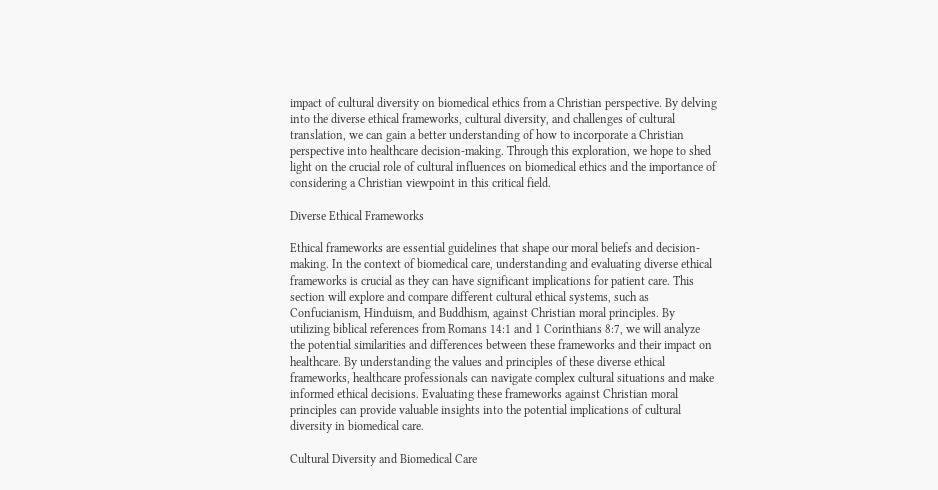impact of cultural diversity on biomedical ethics from a Christian perspective. By delving into the diverse ethical frameworks, cultural diversity, and challenges of cultural translation, we can gain a better understanding of how to incorporate a Christian perspective into healthcare decision-making. Through this exploration, we hope to shed light on the crucial role of cultural influences on biomedical ethics and the importance of considering a Christian viewpoint in this critical field.

Diverse Ethical Frameworks

Ethical frameworks are essential guidelines that shape our moral beliefs and decision-making. In the context of biomedical care, understanding and evaluating diverse ethical frameworks is crucial as they can have significant implications for patient care. This section will explore and compare different cultural ethical systems, such as Confucianism, Hinduism, and Buddhism, against Christian moral principles. By utilizing biblical references from Romans 14:1 and 1 Corinthians 8:7, we will analyze the potential similarities and differences between these frameworks and their impact on healthcare. By understanding the values and principles of these diverse ethical frameworks, healthcare professionals can navigate complex cultural situations and make informed ethical decisions. Evaluating these frameworks against Christian moral principles can provide valuable insights into the potential implications of cultural diversity in biomedical care.

Cultural Diversity and Biomedical Care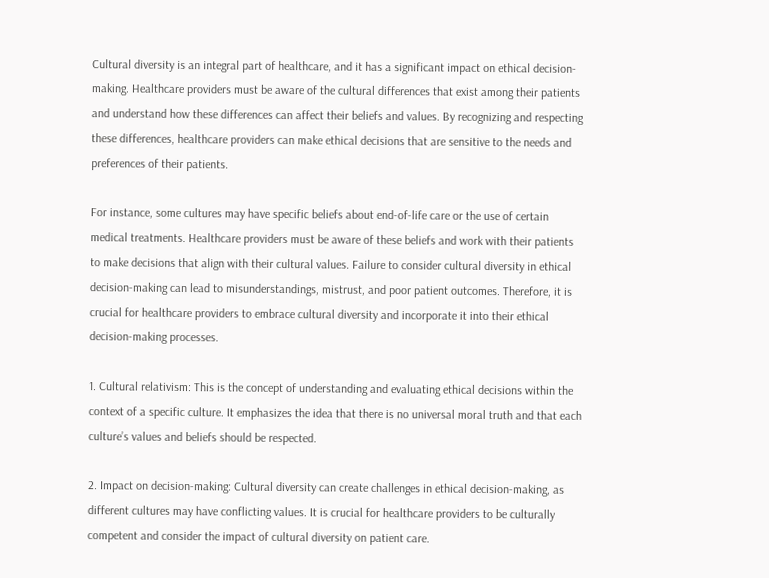Cultural diversity is an integral part of healthcare, and it has a significant impact on ethical decision-making. Healthcare providers must be aware of the cultural differences that exist among their patients and understand how these differences can affect their beliefs and values. By recognizing and respecting these differences, healthcare providers can make ethical decisions that are sensitive to the needs and preferences of their patients.

For instance, some cultures may have specific beliefs about end-of-life care or the use of certain medical treatments. Healthcare providers must be aware of these beliefs and work with their patients to make decisions that align with their cultural values. Failure to consider cultural diversity in ethical decision-making can lead to misunderstandings, mistrust, and poor patient outcomes. Therefore, it is crucial for healthcare providers to embrace cultural diversity and incorporate it into their ethical decision-making processes.

1. Cultural relativism: This is the concept of understanding and evaluating ethical decisions within the context of a specific culture. It emphasizes the idea that there is no universal moral truth and that each culture’s values and beliefs should be respected.

2. Impact on decision-making: Cultural diversity can create challenges in ethical decision-making, as different cultures may have conflicting values. It is crucial for healthcare providers to be culturally competent and consider the impact of cultural diversity on patient care.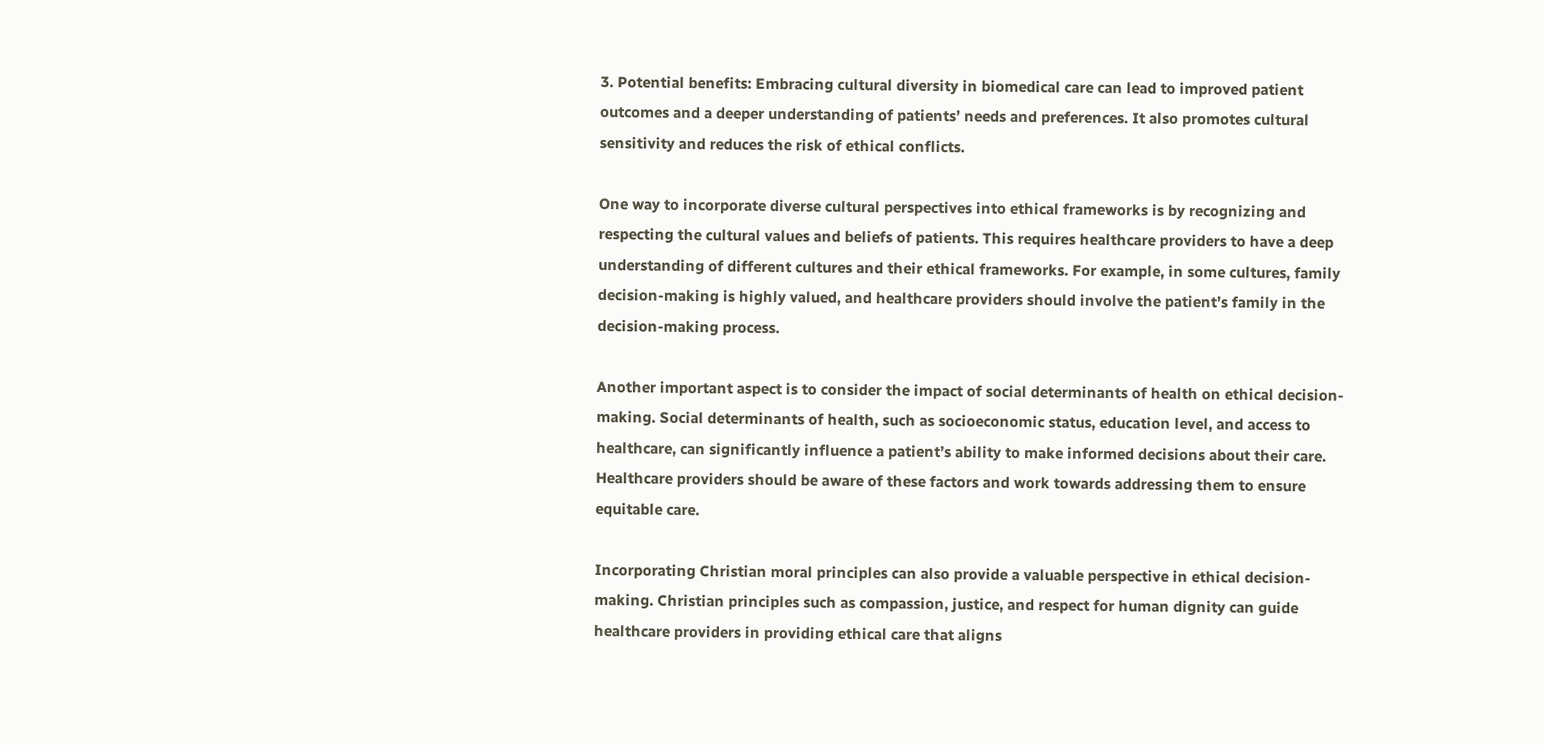3. Potential benefits: Embracing cultural diversity in biomedical care can lead to improved patient outcomes and a deeper understanding of patients’ needs and preferences. It also promotes cultural sensitivity and reduces the risk of ethical conflicts.

One way to incorporate diverse cultural perspectives into ethical frameworks is by recognizing and respecting the cultural values and beliefs of patients. This requires healthcare providers to have a deep understanding of different cultures and their ethical frameworks. For example, in some cultures, family decision-making is highly valued, and healthcare providers should involve the patient’s family in the decision-making process.

Another important aspect is to consider the impact of social determinants of health on ethical decision-making. Social determinants of health, such as socioeconomic status, education level, and access to healthcare, can significantly influence a patient’s ability to make informed decisions about their care. Healthcare providers should be aware of these factors and work towards addressing them to ensure equitable care.

Incorporating Christian moral principles can also provide a valuable perspective in ethical decision-making. Christian principles such as compassion, justice, and respect for human dignity can guide healthcare providers in providing ethical care that aligns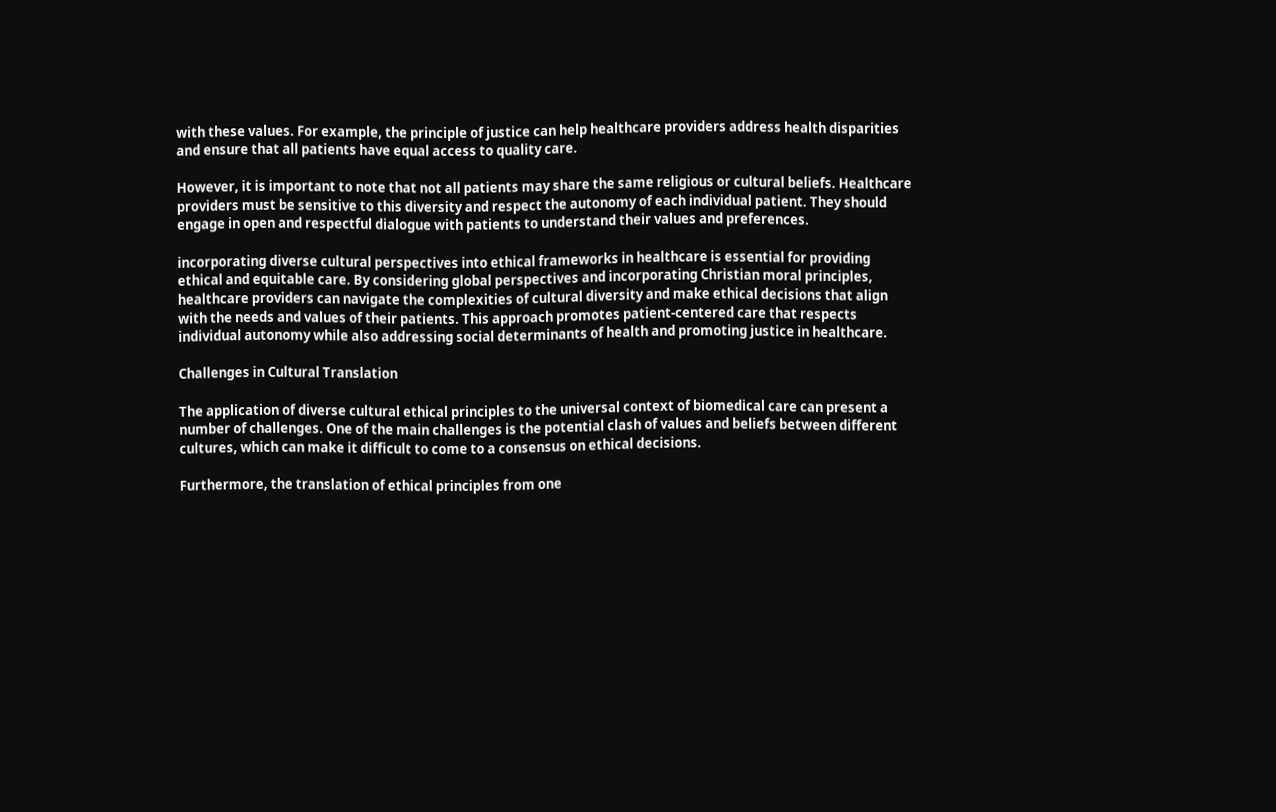with these values. For example, the principle of justice can help healthcare providers address health disparities and ensure that all patients have equal access to quality care.

However, it is important to note that not all patients may share the same religious or cultural beliefs. Healthcare providers must be sensitive to this diversity and respect the autonomy of each individual patient. They should engage in open and respectful dialogue with patients to understand their values and preferences.

incorporating diverse cultural perspectives into ethical frameworks in healthcare is essential for providing ethical and equitable care. By considering global perspectives and incorporating Christian moral principles, healthcare providers can navigate the complexities of cultural diversity and make ethical decisions that align with the needs and values of their patients. This approach promotes patient-centered care that respects individual autonomy while also addressing social determinants of health and promoting justice in healthcare.

Challenges in Cultural Translation

The application of diverse cultural ethical principles to the universal context of biomedical care can present a number of challenges. One of the main challenges is the potential clash of values and beliefs between different cultures, which can make it difficult to come to a consensus on ethical decisions.

Furthermore, the translation of ethical principles from one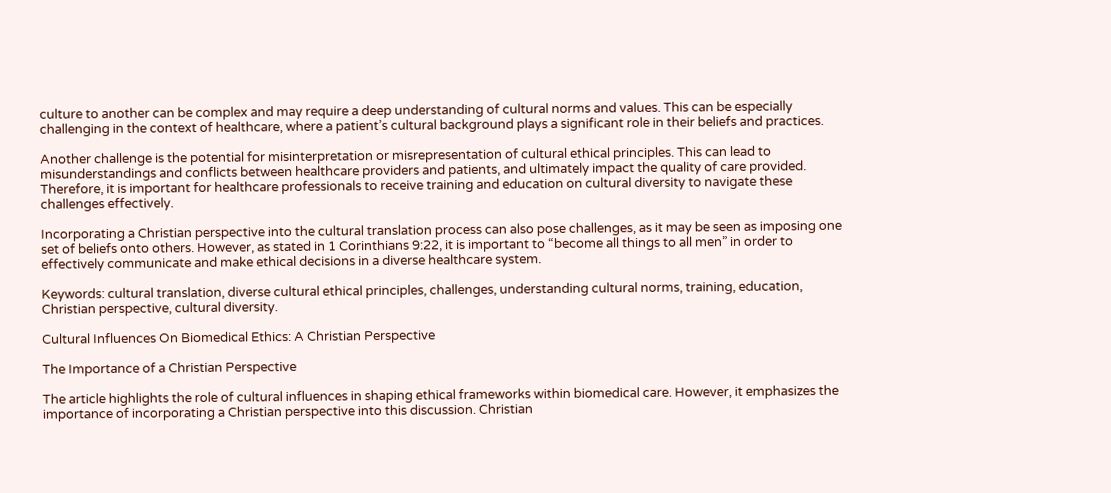culture to another can be complex and may require a deep understanding of cultural norms and values. This can be especially challenging in the context of healthcare, where a patient’s cultural background plays a significant role in their beliefs and practices.

Another challenge is the potential for misinterpretation or misrepresentation of cultural ethical principles. This can lead to misunderstandings and conflicts between healthcare providers and patients, and ultimately impact the quality of care provided. Therefore, it is important for healthcare professionals to receive training and education on cultural diversity to navigate these challenges effectively.

Incorporating a Christian perspective into the cultural translation process can also pose challenges, as it may be seen as imposing one set of beliefs onto others. However, as stated in 1 Corinthians 9:22, it is important to “become all things to all men” in order to effectively communicate and make ethical decisions in a diverse healthcare system.

Keywords: cultural translation, diverse cultural ethical principles, challenges, understanding cultural norms, training, education, Christian perspective, cultural diversity.

Cultural Influences On Biomedical Ethics: A Christian Perspective

The Importance of a Christian Perspective

The article highlights the role of cultural influences in shaping ethical frameworks within biomedical care. However, it emphasizes the importance of incorporating a Christian perspective into this discussion. Christian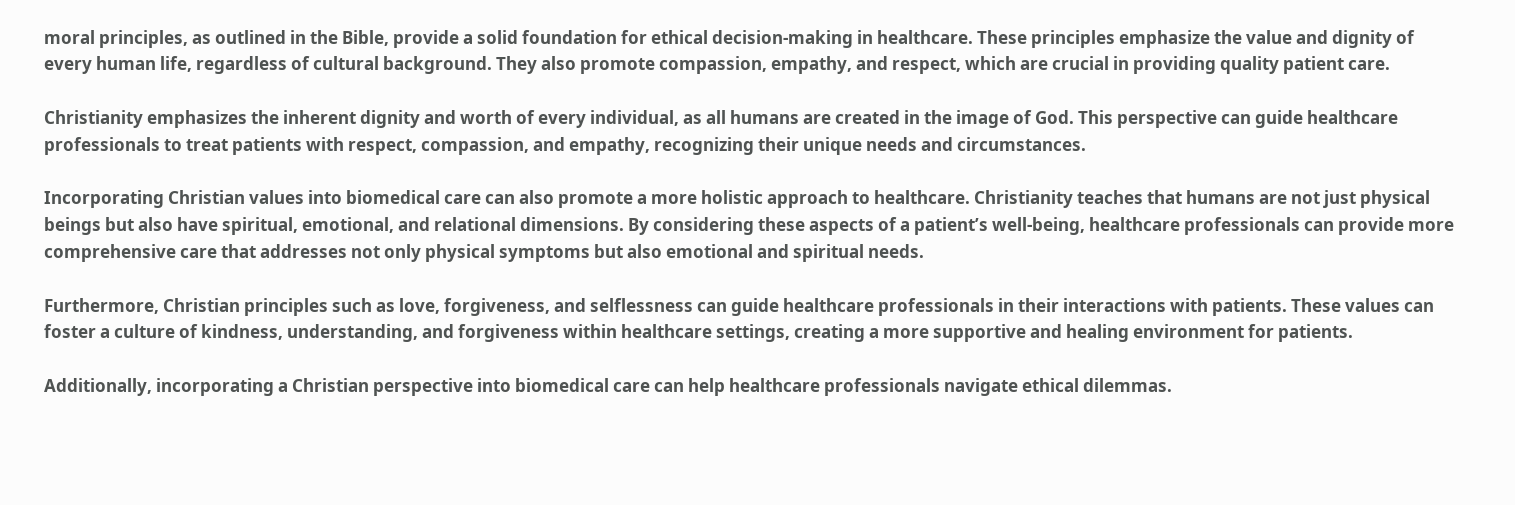moral principles, as outlined in the Bible, provide a solid foundation for ethical decision-making in healthcare. These principles emphasize the value and dignity of every human life, regardless of cultural background. They also promote compassion, empathy, and respect, which are crucial in providing quality patient care.

Christianity emphasizes the inherent dignity and worth of every individual, as all humans are created in the image of God. This perspective can guide healthcare professionals to treat patients with respect, compassion, and empathy, recognizing their unique needs and circumstances.

Incorporating Christian values into biomedical care can also promote a more holistic approach to healthcare. Christianity teaches that humans are not just physical beings but also have spiritual, emotional, and relational dimensions. By considering these aspects of a patient’s well-being, healthcare professionals can provide more comprehensive care that addresses not only physical symptoms but also emotional and spiritual needs.

Furthermore, Christian principles such as love, forgiveness, and selflessness can guide healthcare professionals in their interactions with patients. These values can foster a culture of kindness, understanding, and forgiveness within healthcare settings, creating a more supportive and healing environment for patients.

Additionally, incorporating a Christian perspective into biomedical care can help healthcare professionals navigate ethical dilemmas.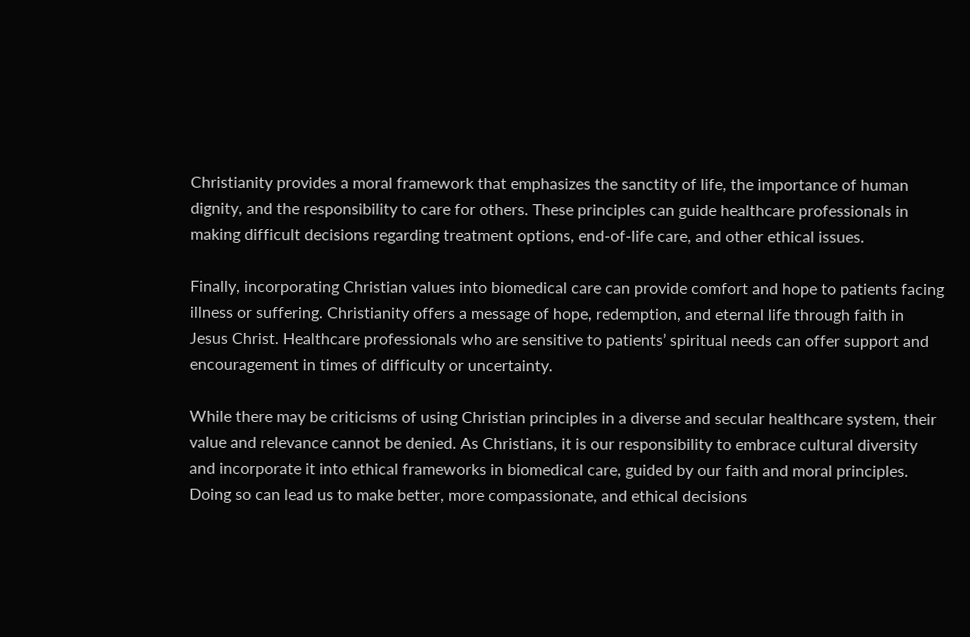Christianity provides a moral framework that emphasizes the sanctity of life, the importance of human dignity, and the responsibility to care for others. These principles can guide healthcare professionals in making difficult decisions regarding treatment options, end-of-life care, and other ethical issues.

Finally, incorporating Christian values into biomedical care can provide comfort and hope to patients facing illness or suffering. Christianity offers a message of hope, redemption, and eternal life through faith in Jesus Christ. Healthcare professionals who are sensitive to patients’ spiritual needs can offer support and encouragement in times of difficulty or uncertainty.

While there may be criticisms of using Christian principles in a diverse and secular healthcare system, their value and relevance cannot be denied. As Christians, it is our responsibility to embrace cultural diversity and incorporate it into ethical frameworks in biomedical care, guided by our faith and moral principles. Doing so can lead us to make better, more compassionate, and ethical decisions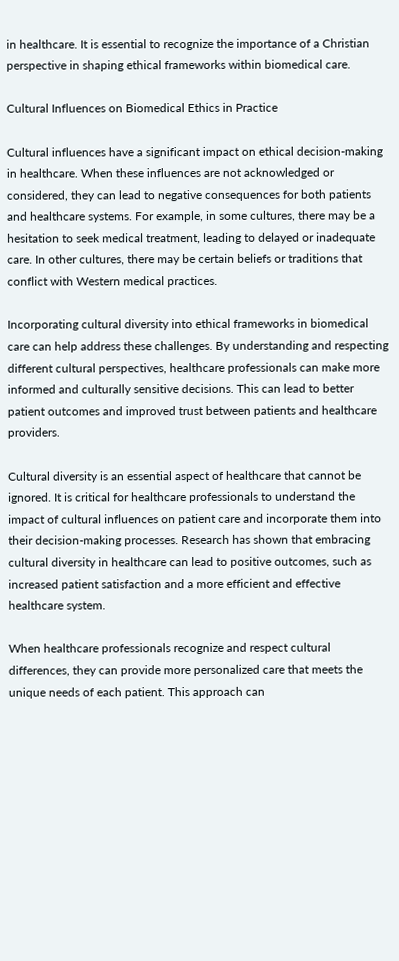in healthcare. It is essential to recognize the importance of a Christian perspective in shaping ethical frameworks within biomedical care.

Cultural Influences on Biomedical Ethics in Practice

Cultural influences have a significant impact on ethical decision-making in healthcare. When these influences are not acknowledged or considered, they can lead to negative consequences for both patients and healthcare systems. For example, in some cultures, there may be a hesitation to seek medical treatment, leading to delayed or inadequate care. In other cultures, there may be certain beliefs or traditions that conflict with Western medical practices.

Incorporating cultural diversity into ethical frameworks in biomedical care can help address these challenges. By understanding and respecting different cultural perspectives, healthcare professionals can make more informed and culturally sensitive decisions. This can lead to better patient outcomes and improved trust between patients and healthcare providers.

Cultural diversity is an essential aspect of healthcare that cannot be ignored. It is critical for healthcare professionals to understand the impact of cultural influences on patient care and incorporate them into their decision-making processes. Research has shown that embracing cultural diversity in healthcare can lead to positive outcomes, such as increased patient satisfaction and a more efficient and effective healthcare system.

When healthcare professionals recognize and respect cultural differences, they can provide more personalized care that meets the unique needs of each patient. This approach can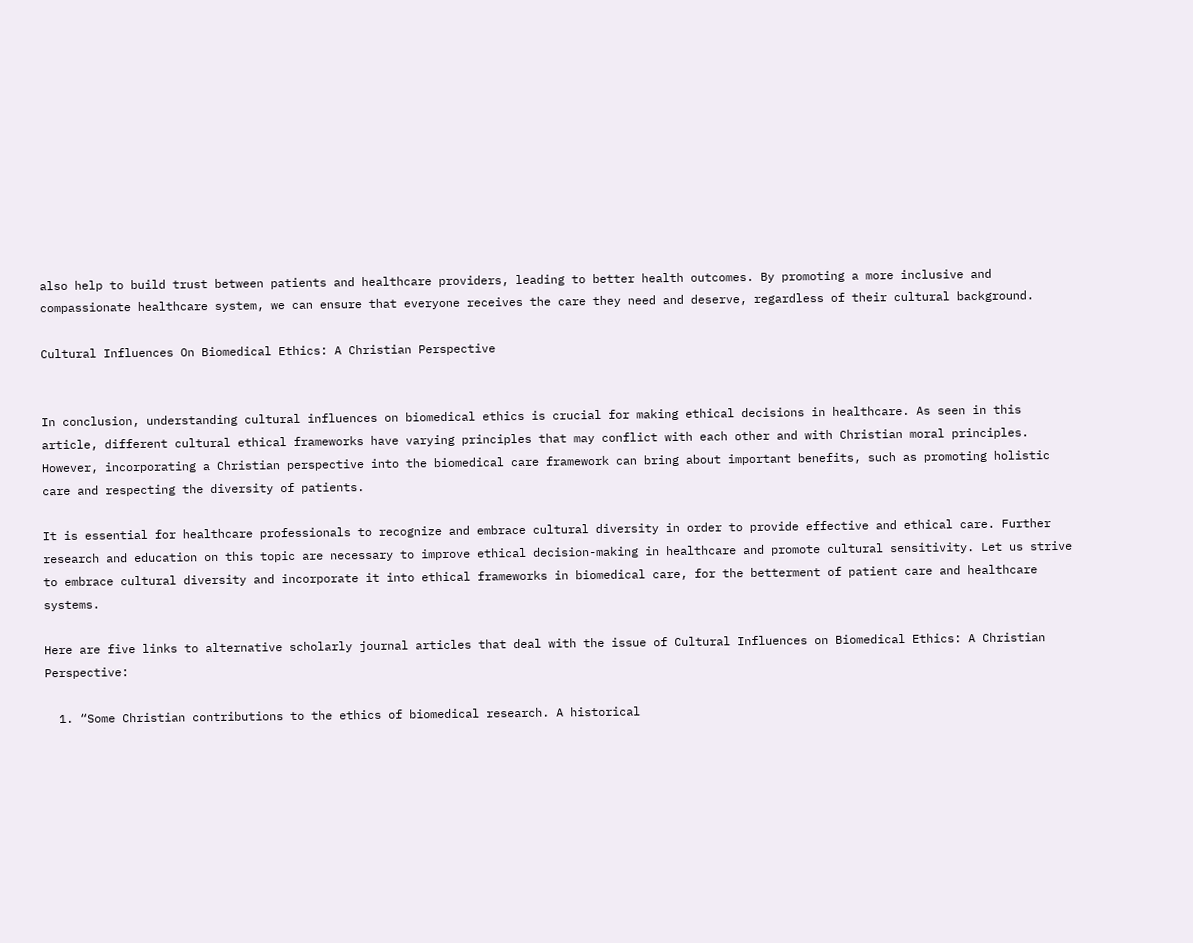also help to build trust between patients and healthcare providers, leading to better health outcomes. By promoting a more inclusive and compassionate healthcare system, we can ensure that everyone receives the care they need and deserve, regardless of their cultural background.

Cultural Influences On Biomedical Ethics: A Christian Perspective


In conclusion, understanding cultural influences on biomedical ethics is crucial for making ethical decisions in healthcare. As seen in this article, different cultural ethical frameworks have varying principles that may conflict with each other and with Christian moral principles. However, incorporating a Christian perspective into the biomedical care framework can bring about important benefits, such as promoting holistic care and respecting the diversity of patients.

It is essential for healthcare professionals to recognize and embrace cultural diversity in order to provide effective and ethical care. Further research and education on this topic are necessary to improve ethical decision-making in healthcare and promote cultural sensitivity. Let us strive to embrace cultural diversity and incorporate it into ethical frameworks in biomedical care, for the betterment of patient care and healthcare systems.

Here are five links to alternative scholarly journal articles that deal with the issue of Cultural Influences on Biomedical Ethics: A Christian Perspective:

  1. “Some Christian contributions to the ethics of biomedical research. A historical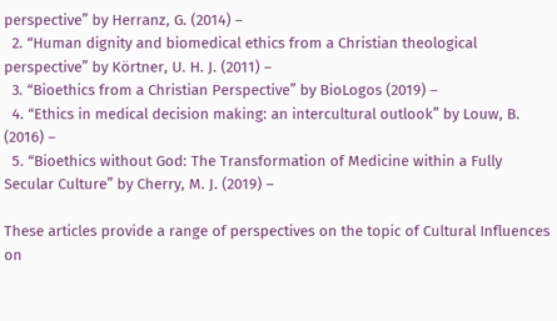perspective” by Herranz, G. (2014) –
  2. “Human dignity and biomedical ethics from a Christian theological perspective” by Körtner, U. H. J. (2011) –
  3. “Bioethics from a Christian Perspective” by BioLogos (2019) –
  4. “Ethics in medical decision making: an intercultural outlook” by Louw, B. (2016) –
  5. “Bioethics without God: The Transformation of Medicine within a Fully Secular Culture” by Cherry, M. J. (2019) –

These articles provide a range of perspectives on the topic of Cultural Influences on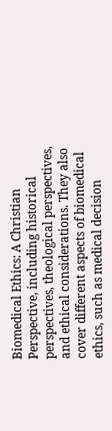Biomedical Ethics: A Christian Perspective, including historical perspectives, theological perspectives, and ethical considerations. They also cover different aspects of biomedical ethics, such as medical decision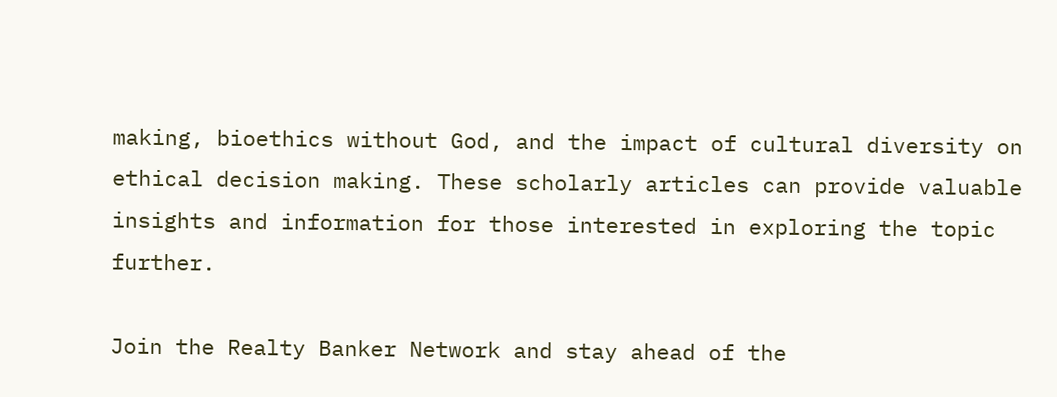making, bioethics without God, and the impact of cultural diversity on ethical decision making. These scholarly articles can provide valuable insights and information for those interested in exploring the topic further.

Join the Realty Banker Network and stay ahead of the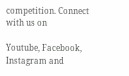competition. Connect with us on

Youtube, Facebook, Instagram and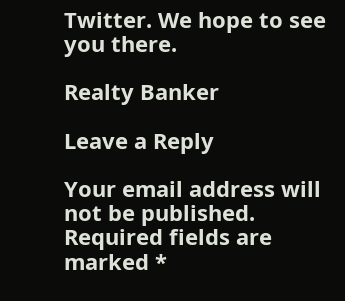Twitter. We hope to see you there.

Realty Banker

Leave a Reply

Your email address will not be published. Required fields are marked *